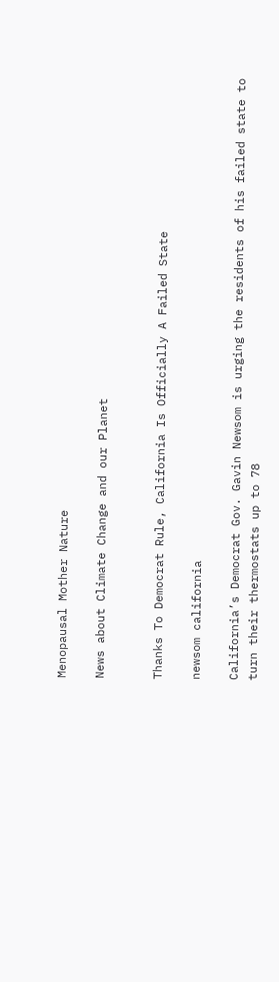Menopausal Mother Nature

News about Climate Change and our Planet


Thanks To Democrat Rule, California Is Officially A Failed State

newsom california

California’s Democrat Gov. Gavin Newsom is urging the residents of his failed state to turn their thermostats up to 78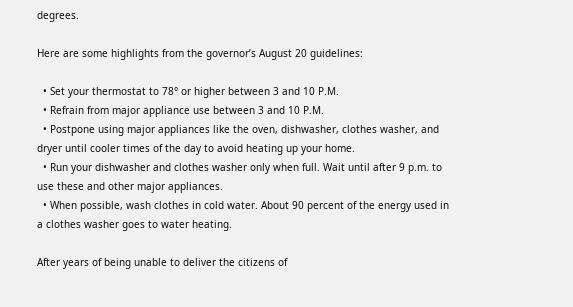degrees.

Here are some highlights from the governor’s August 20 guidelines:

  • Set your thermostat to 78° or higher between 3 and 10 P.M.
  • Refrain from major appliance use between 3 and 10 P.M.
  • Postpone using major appliances like the oven, dishwasher, clothes washer, and dryer until cooler times of the day to avoid heating up your home.
  • Run your dishwasher and clothes washer only when full. Wait until after 9 p.m. to use these and other major appliances.
  • When possible, wash clothes in cold water. About 90 percent of the energy used in a clothes washer goes to water heating.

After years of being unable to deliver the citizens of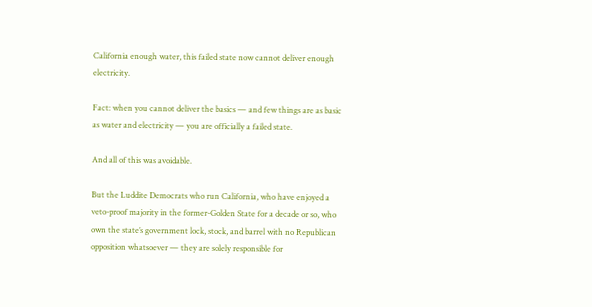California enough water, this failed state now cannot deliver enough electricity.

Fact: when you cannot deliver the basics — and few things are as basic as water and electricity — you are officially a failed state.

And all of this was avoidable.

But the Luddite Democrats who run California, who have enjoyed a veto-proof majority in the former-Golden State for a decade or so, who own the state’s government lock, stock, and barrel with no Republican opposition whatsoever — they are solely responsible for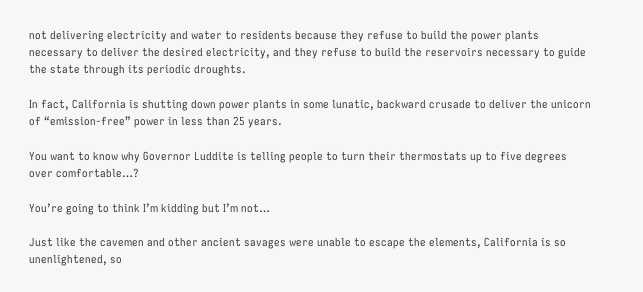not delivering electricity and water to residents because they refuse to build the power plants necessary to deliver the desired electricity, and they refuse to build the reservoirs necessary to guide the state through its periodic droughts.

In fact, California is shutting down power plants in some lunatic, backward crusade to deliver the unicorn of “emission-free” power in less than 25 years.

You want to know why Governor Luddite is telling people to turn their thermostats up to five degrees over comfortable…?

You’re going to think I’m kidding but I’m not…

Just like the cavemen and other ancient savages were unable to escape the elements, California is so unenlightened, so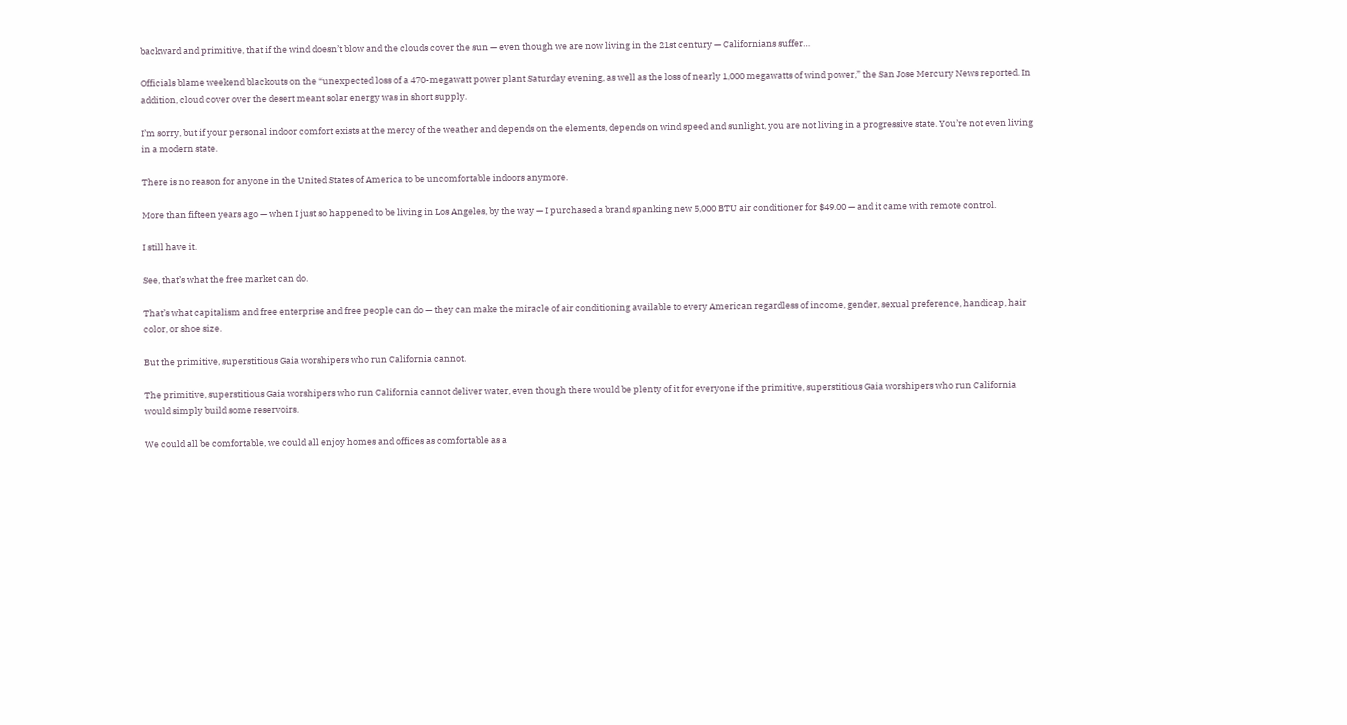backward and primitive, that if the wind doesn’t blow and the clouds cover the sun — even though we are now living in the 21st century — Californians suffer…

Officials blame weekend blackouts on the “unexpected loss of a 470-megawatt power plant Saturday evening, as well as the loss of nearly 1,000 megawatts of wind power,” the San Jose Mercury News reported. In addition, cloud cover over the desert meant solar energy was in short supply.

I’m sorry, but if your personal indoor comfort exists at the mercy of the weather and depends on the elements, depends on wind speed and sunlight, you are not living in a progressive state. You’re not even living in a modern state.

There is no reason for anyone in the United States of America to be uncomfortable indoors anymore.

More than fifteen years ago — when I just so happened to be living in Los Angeles, by the way — I purchased a brand spanking new 5,000 BTU air conditioner for $49.00 — and it came with remote control.

I still have it.

See, that’s what the free market can do.

That’s what capitalism and free enterprise and free people can do — they can make the miracle of air conditioning available to every American regardless of income, gender, sexual preference, handicap, hair color, or shoe size.

But the primitive, superstitious Gaia worshipers who run California cannot.

The primitive, superstitious Gaia worshipers who run California cannot deliver water, even though there would be plenty of it for everyone if the primitive, superstitious Gaia worshipers who run California would simply build some reservoirs.

We could all be comfortable, we could all enjoy homes and offices as comfortable as a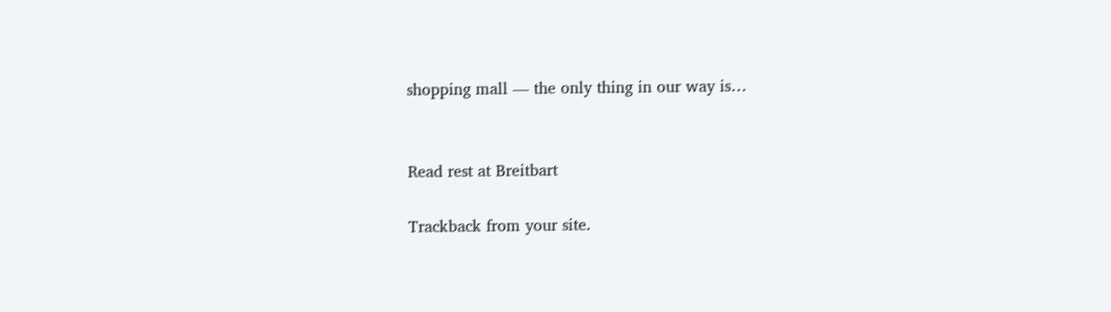shopping mall — the only thing in our way is…


Read rest at Breitbart

Trackback from your site.